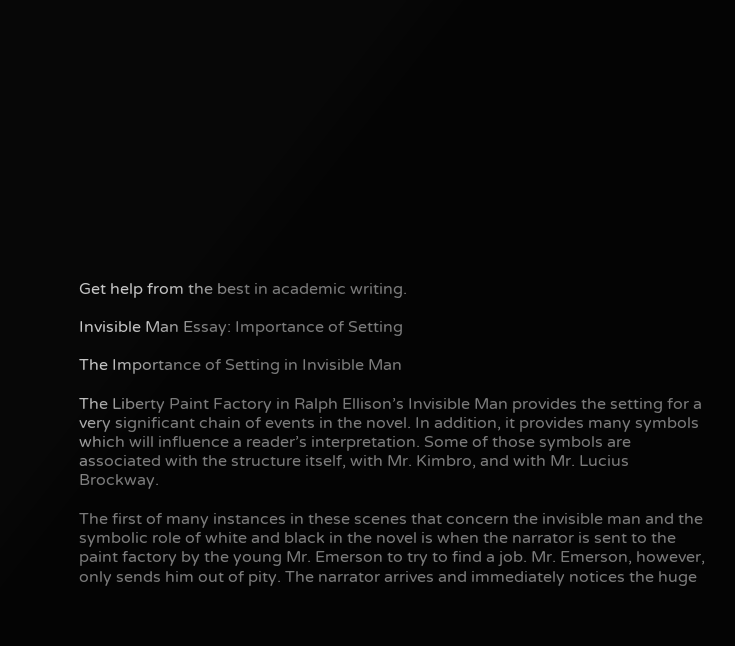Get help from the best in academic writing.

Invisible Man Essay: Importance of Setting

The Importance of Setting in Invisible Man

The Liberty Paint Factory in Ralph Ellison’s Invisible Man provides the setting for a very significant chain of events in the novel. In addition, it provides many symbols which will influence a reader’s interpretation. Some of those symbols are associated with the structure itself, with Mr. Kimbro, and with Mr. Lucius Brockway.

The first of many instances in these scenes that concern the invisible man and the symbolic role of white and black in the novel is when the narrator is sent to the paint factory by the young Mr. Emerson to try to find a job. Mr. Emerson, however, only sends him out of pity. The narrator arrives and immediately notices the huge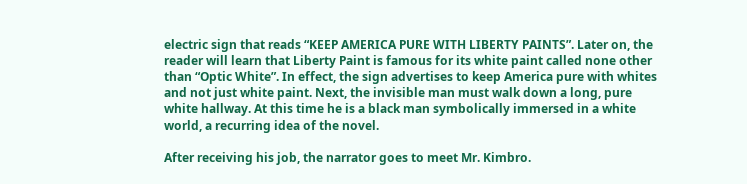electric sign that reads “KEEP AMERICA PURE WITH LIBERTY PAINTS”. Later on, the reader will learn that Liberty Paint is famous for its white paint called none other than “Optic White”. In effect, the sign advertises to keep America pure with whites and not just white paint. Next, the invisible man must walk down a long, pure white hallway. At this time he is a black man symbolically immersed in a white world, a recurring idea of the novel.

After receiving his job, the narrator goes to meet Mr. Kimbro.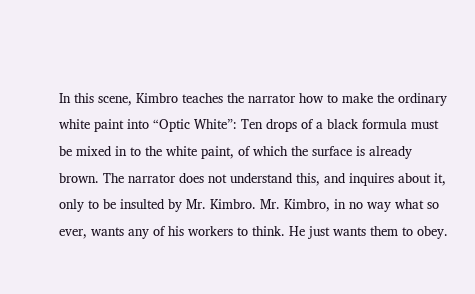In this scene, Kimbro teaches the narrator how to make the ordinary white paint into “Optic White”: Ten drops of a black formula must be mixed in to the white paint, of which the surface is already brown. The narrator does not understand this, and inquires about it, only to be insulted by Mr. Kimbro. Mr. Kimbro, in no way what so ever, wants any of his workers to think. He just wants them to obey.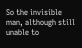So the invisible man, although still unable to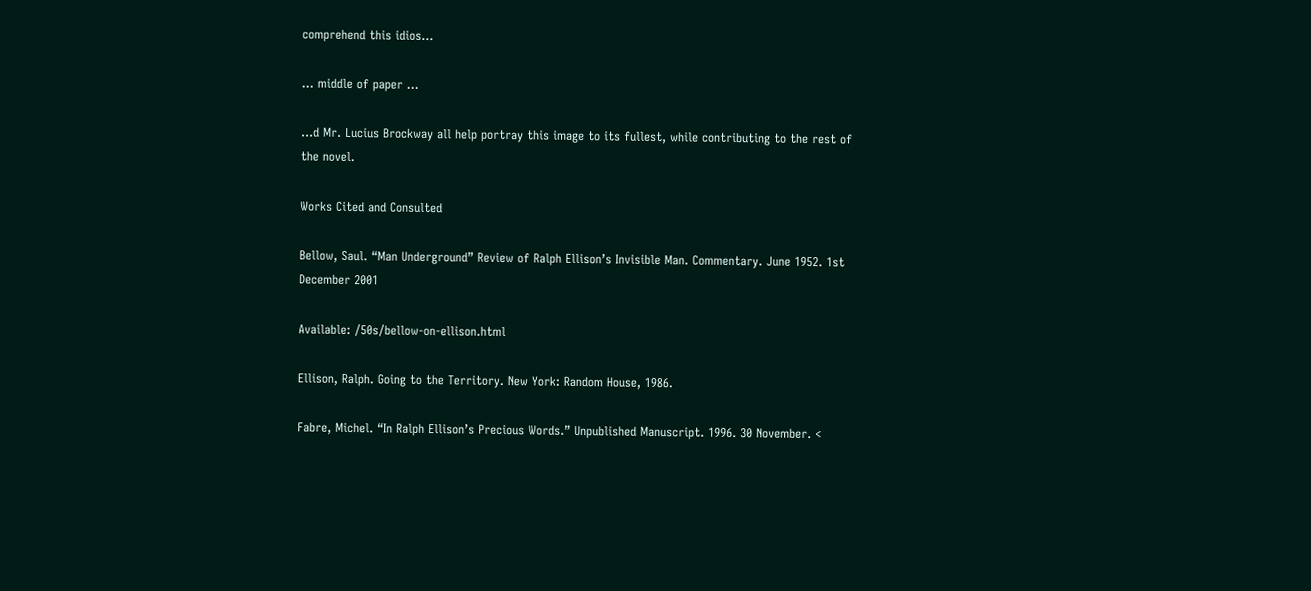comprehend this idios…

… middle of paper …

…d Mr. Lucius Brockway all help portray this image to its fullest, while contributing to the rest of the novel.

Works Cited and Consulted

Bellow, Saul. “Man Underground” Review of Ralph Ellison’s Invisible Man. Commentary. June 1952. 1st December 2001

Available: /50s/bellow-on-ellison.html

Ellison, Ralph. Going to the Territory. New York: Random House, 1986.

Fabre, Michel. “In Ralph Ellison’s Precious Words.” Unpublished Manuscript. 1996. 30 November. <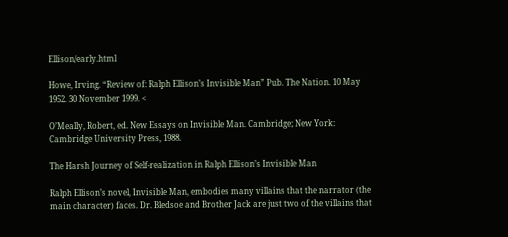Ellison/early.html

Howe, Irving. “Review of: Ralph Ellison’s Invisible Man” Pub. The Nation. 10 May 1952. 30 November 1999. <

O’Meally, Robert, ed. New Essays on Invisible Man. Cambridge; New York: Cambridge University Press, 1988.

The Harsh Journey of Self-realization in Ralph Ellison’s Invisible Man

Ralph Ellison’s novel, Invisible Man, embodies many villains that the narrator (the main character) faces. Dr. Bledsoe and Brother Jack are just two of the villains that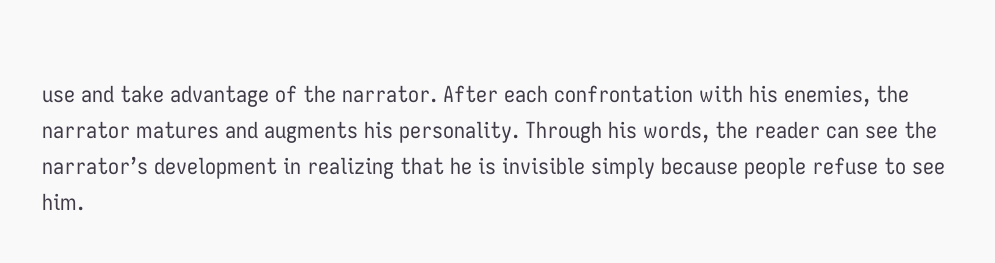use and take advantage of the narrator. After each confrontation with his enemies, the narrator matures and augments his personality. Through his words, the reader can see the narrator’s development in realizing that he is invisible simply because people refuse to see him.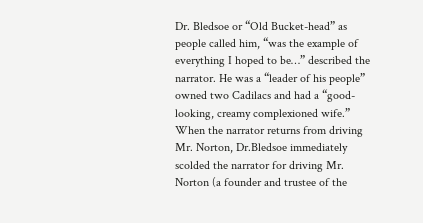Dr. Bledsoe or “Old Bucket-head” as people called him, “was the example of everything I hoped to be…” described the narrator. He was a “leader of his people” owned two Cadilacs and had a “good-looking, creamy complexioned wife.” When the narrator returns from driving Mr. Norton, Dr.Bledsoe immediately scolded the narrator for driving Mr. Norton (a founder and trustee of the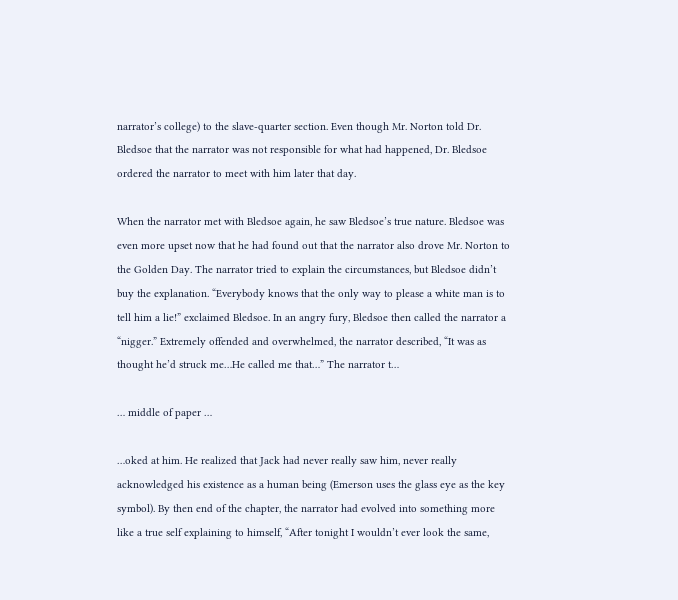narrator’s college) to the slave-quarter section. Even though Mr. Norton told Dr. Bledsoe that the narrator was not responsible for what had happened, Dr. Bledsoe ordered the narrator to meet with him later that day.

When the narrator met with Bledsoe again, he saw Bledsoe’s true nature. Bledsoe was even more upset now that he had found out that the narrator also drove Mr. Norton to the Golden Day. The narrator tried to explain the circumstances, but Bledsoe didn’t buy the explanation. “Everybody knows that the only way to please a white man is to tell him a lie!” exclaimed Bledsoe. In an angry fury, Bledsoe then called the narrator a “nigger.” Extremely offended and overwhelmed, the narrator described, “It was as thought he’d struck me…He called me that…” The narrator t…

… middle of paper …

…oked at him. He realized that Jack had never really saw him, never really acknowledged his existence as a human being (Emerson uses the glass eye as the key symbol). By then end of the chapter, the narrator had evolved into something more like a true self explaining to himself, “After tonight I wouldn’t ever look the same,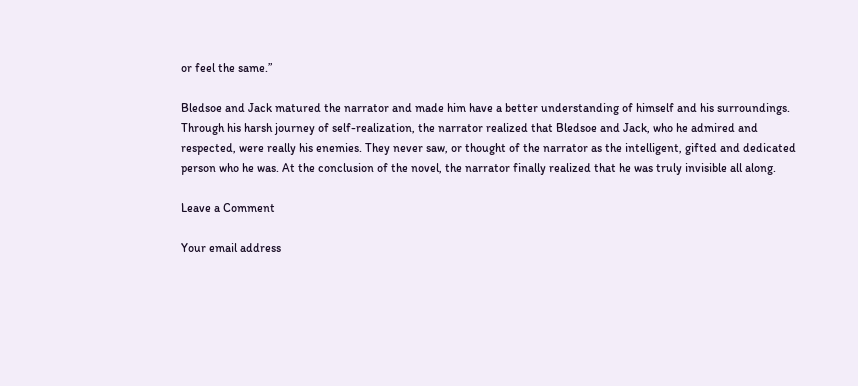or feel the same.”

Bledsoe and Jack matured the narrator and made him have a better understanding of himself and his surroundings. Through his harsh journey of self-realization, the narrator realized that Bledsoe and Jack, who he admired and respected, were really his enemies. They never saw, or thought of the narrator as the intelligent, gifted and dedicated person who he was. At the conclusion of the novel, the narrator finally realized that he was truly invisible all along.

Leave a Comment

Your email address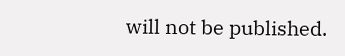will not be published.